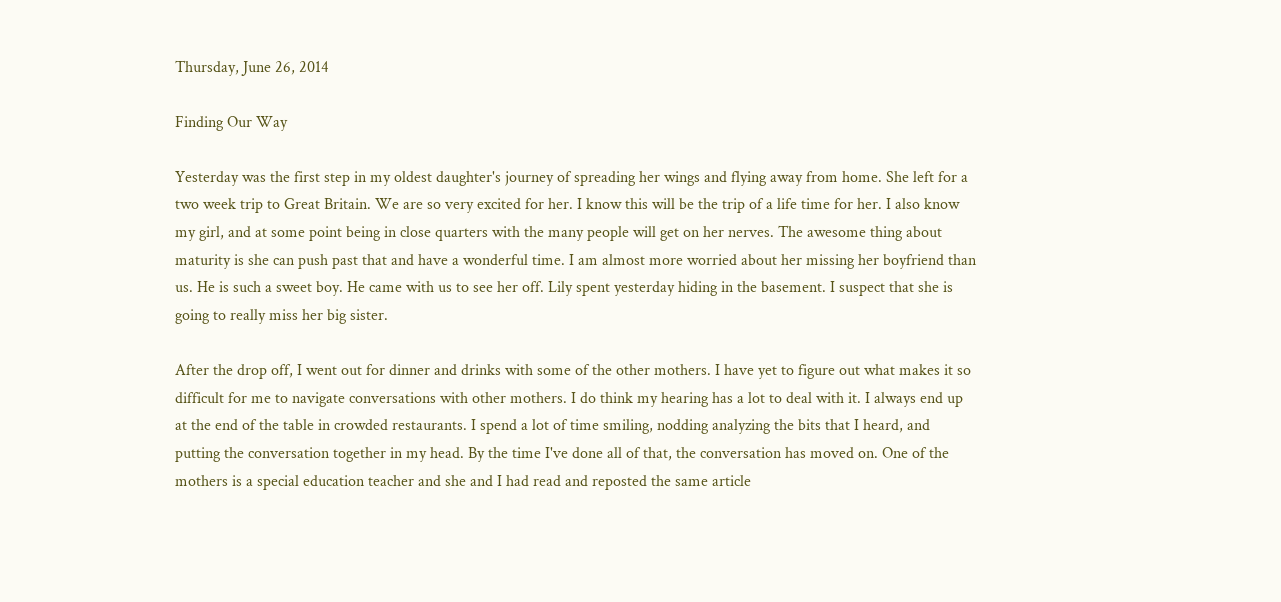Thursday, June 26, 2014

Finding Our Way

Yesterday was the first step in my oldest daughter's journey of spreading her wings and flying away from home. She left for a two week trip to Great Britain. We are so very excited for her. I know this will be the trip of a life time for her. I also know my girl, and at some point being in close quarters with the many people will get on her nerves. The awesome thing about maturity is she can push past that and have a wonderful time. I am almost more worried about her missing her boyfriend than us. He is such a sweet boy. He came with us to see her off. Lily spent yesterday hiding in the basement. I suspect that she is going to really miss her big sister.

After the drop off, I went out for dinner and drinks with some of the other mothers. I have yet to figure out what makes it so difficult for me to navigate conversations with other mothers. I do think my hearing has a lot to deal with it. I always end up at the end of the table in crowded restaurants. I spend a lot of time smiling, nodding analyzing the bits that I heard, and putting the conversation together in my head. By the time I've done all of that, the conversation has moved on. One of the mothers is a special education teacher and she and I had read and reposted the same article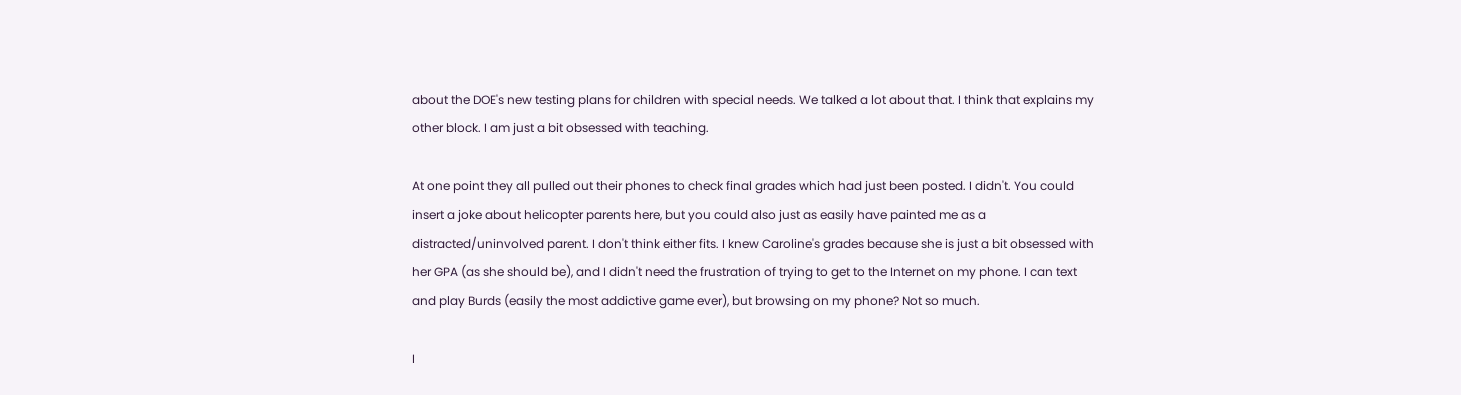about the DOE's new testing plans for children with special needs. We talked a lot about that. I think that explains my other block. I am just a bit obsessed with teaching.

At one point they all pulled out their phones to check final grades which had just been posted. I didn't. You could insert a joke about helicopter parents here, but you could also just as easily have painted me as a distracted/uninvolved parent. I don't think either fits. I knew Caroline's grades because she is just a bit obsessed with her GPA (as she should be), and I didn't need the frustration of trying to get to the Internet on my phone. I can text and play Burds (easily the most addictive game ever), but browsing on my phone? Not so much.

I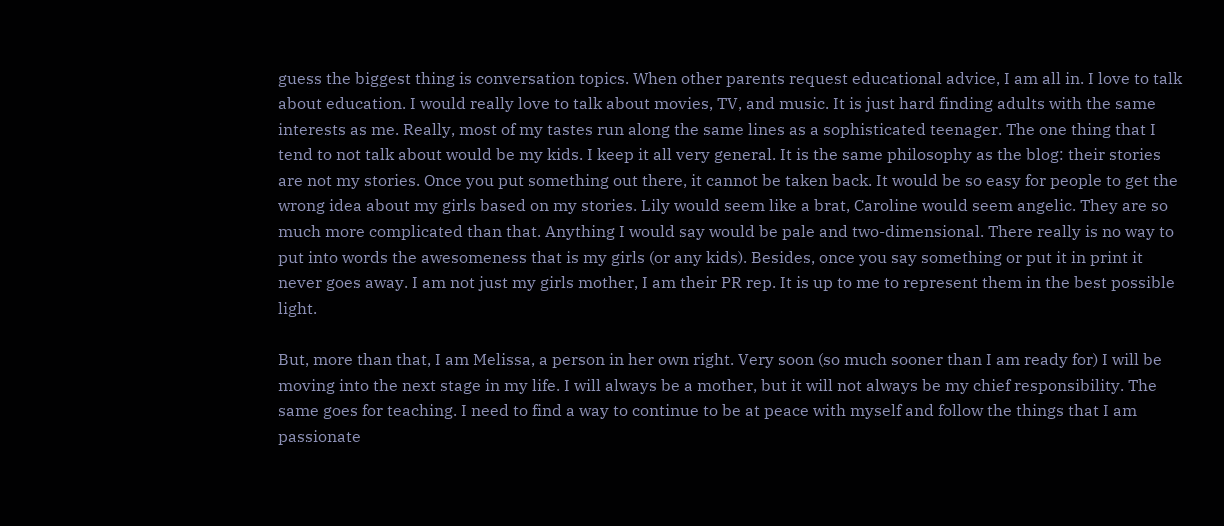guess the biggest thing is conversation topics. When other parents request educational advice, I am all in. I love to talk about education. I would really love to talk about movies, TV, and music. It is just hard finding adults with the same interests as me. Really, most of my tastes run along the same lines as a sophisticated teenager. The one thing that I tend to not talk about would be my kids. I keep it all very general. It is the same philosophy as the blog: their stories are not my stories. Once you put something out there, it cannot be taken back. It would be so easy for people to get the wrong idea about my girls based on my stories. Lily would seem like a brat, Caroline would seem angelic. They are so much more complicated than that. Anything I would say would be pale and two-dimensional. There really is no way to put into words the awesomeness that is my girls (or any kids). Besides, once you say something or put it in print it never goes away. I am not just my girls mother, I am their PR rep. It is up to me to represent them in the best possible light.

But, more than that, I am Melissa, a person in her own right. Very soon (so much sooner than I am ready for) I will be moving into the next stage in my life. I will always be a mother, but it will not always be my chief responsibility. The same goes for teaching. I need to find a way to continue to be at peace with myself and follow the things that I am passionate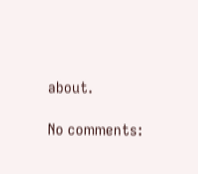about.

No comments: